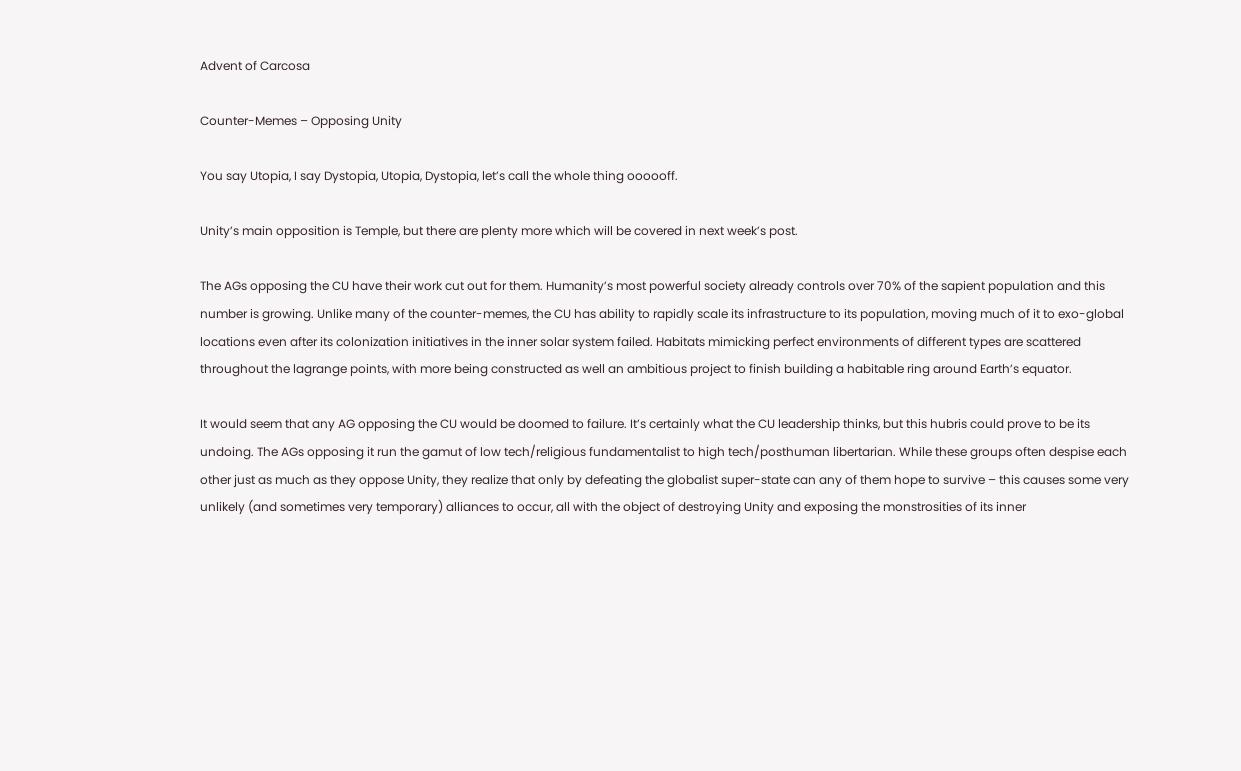Advent of Carcosa

Counter-Memes – Opposing Unity

You say Utopia, I say Dystopia, Utopia, Dystopia, let’s call the whole thing oooooff.

Unity’s main opposition is Temple, but there are plenty more which will be covered in next week’s post.

The AGs opposing the CU have their work cut out for them. Humanity’s most powerful society already controls over 70% of the sapient population and this number is growing. Unlike many of the counter-memes, the CU has ability to rapidly scale its infrastructure to its population, moving much of it to exo-global locations even after its colonization initiatives in the inner solar system failed. Habitats mimicking perfect environments of different types are scattered throughout the lagrange points, with more being constructed as well an ambitious project to finish building a habitable ring around Earth’s equator.

It would seem that any AG opposing the CU would be doomed to failure. It’s certainly what the CU leadership thinks, but this hubris could prove to be its undoing. The AGs opposing it run the gamut of low tech/religious fundamentalist to high tech/posthuman libertarian. While these groups often despise each other just as much as they oppose Unity, they realize that only by defeating the globalist super-state can any of them hope to survive – this causes some very unlikely (and sometimes very temporary) alliances to occur, all with the object of destroying Unity and exposing the monstrosities of its inner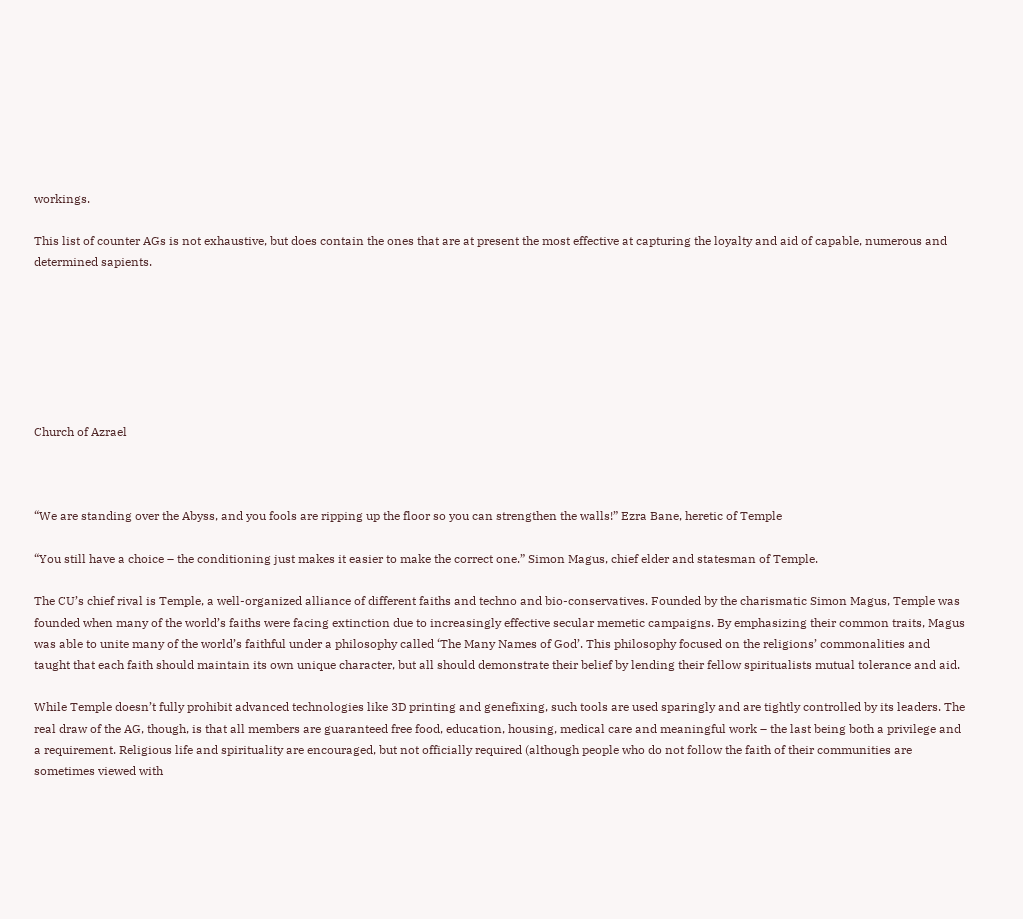workings.

This list of counter AGs is not exhaustive, but does contain the ones that are at present the most effective at capturing the loyalty and aid of capable, numerous and determined sapients.







Church of Azrael



“We are standing over the Abyss, and you fools are ripping up the floor so you can strengthen the walls!” Ezra Bane, heretic of Temple

“You still have a choice – the conditioning just makes it easier to make the correct one.” Simon Magus, chief elder and statesman of Temple.

The CU’s chief rival is Temple, a well-organized alliance of different faiths and techno and bio-conservatives. Founded by the charismatic Simon Magus, Temple was founded when many of the world’s faiths were facing extinction due to increasingly effective secular memetic campaigns. By emphasizing their common traits, Magus was able to unite many of the world’s faithful under a philosophy called ‘The Many Names of God’. This philosophy focused on the religions’ commonalities and taught that each faith should maintain its own unique character, but all should demonstrate their belief by lending their fellow spiritualists mutual tolerance and aid.

While Temple doesn’t fully prohibit advanced technologies like 3D printing and genefixing, such tools are used sparingly and are tightly controlled by its leaders. The real draw of the AG, though, is that all members are guaranteed free food, education, housing, medical care and meaningful work – the last being both a privilege and a requirement. Religious life and spirituality are encouraged, but not officially required (although people who do not follow the faith of their communities are sometimes viewed with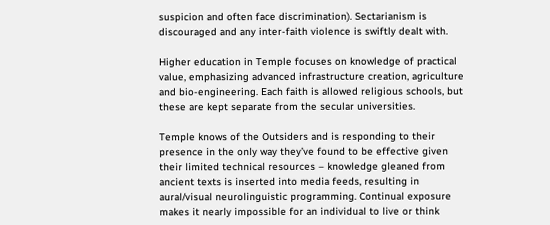suspicion and often face discrimination). Sectarianism is discouraged and any inter-faith violence is swiftly dealt with.

Higher education in Temple focuses on knowledge of practical value, emphasizing advanced infrastructure creation, agriculture and bio-engineering. Each faith is allowed religious schools, but these are kept separate from the secular universities.

Temple knows of the Outsiders and is responding to their presence in the only way they’ve found to be effective given their limited technical resources – knowledge gleaned from ancient texts is inserted into media feeds, resulting in aural/visual neurolinguistic programming. Continual exposure makes it nearly impossible for an individual to live or think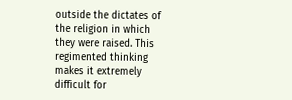outside the dictates of the religion in which they were raised. This regimented thinking makes it extremely difficult for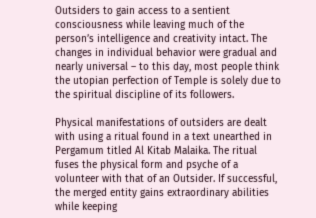Outsiders to gain access to a sentient consciousness while leaving much of the person’s intelligence and creativity intact. The changes in individual behavior were gradual and nearly universal – to this day, most people think the utopian perfection of Temple is solely due to the spiritual discipline of its followers.

Physical manifestations of outsiders are dealt with using a ritual found in a text unearthed in Pergamum titled Al Kitab Malaika. The ritual fuses the physical form and psyche of a volunteer with that of an Outsider. If successful, the merged entity gains extraordinary abilities while keeping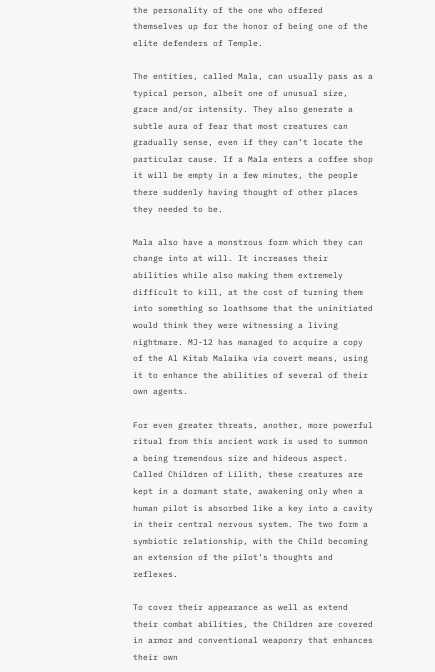the personality of the one who offered themselves up for the honor of being one of the elite defenders of Temple.

The entities, called Mala, can usually pass as a typical person, albeit one of unusual size, grace and/or intensity. They also generate a subtle aura of fear that most creatures can gradually sense, even if they can’t locate the particular cause. If a Mala enters a coffee shop it will be empty in a few minutes, the people there suddenly having thought of other places they needed to be.

Mala also have a monstrous form which they can change into at will. It increases their abilities while also making them extremely difficult to kill, at the cost of turning them into something so loathsome that the uninitiated would think they were witnessing a living nightmare. MJ-12 has managed to acquire a copy of the Al Kitab Malaika via covert means, using it to enhance the abilities of several of their own agents.

For even greater threats, another, more powerful ritual from this ancient work is used to summon a being tremendous size and hideous aspect. Called Children of Lilith, these creatures are kept in a dormant state, awakening only when a human pilot is absorbed like a key into a cavity in their central nervous system. The two form a symbiotic relationship, with the Child becoming an extension of the pilot’s thoughts and reflexes.

To cover their appearance as well as extend their combat abilities, the Children are covered in armor and conventional weaponry that enhances their own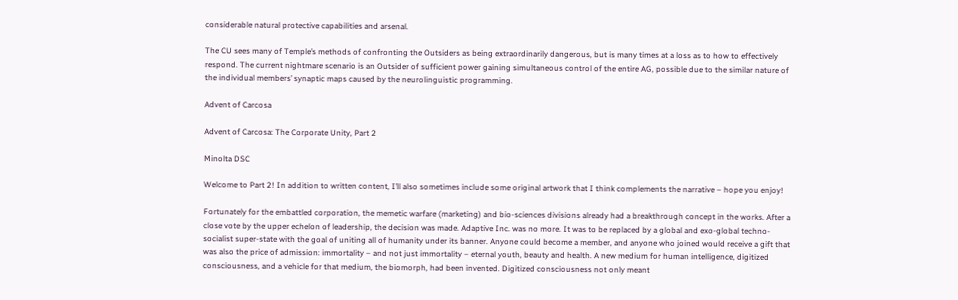considerable natural protective capabilities and arsenal.

The CU sees many of Temple’s methods of confronting the Outsiders as being extraordinarily dangerous, but is many times at a loss as to how to effectively respond. The current nightmare scenario is an Outsider of sufficient power gaining simultaneous control of the entire AG, possible due to the similar nature of the individual members’ synaptic maps caused by the neurolinguistic programming.

Advent of Carcosa

Advent of Carcosa: The Corporate Unity, Part 2

Minolta DSC

Welcome to Part 2! In addition to written content, I’ll also sometimes include some original artwork that I think complements the narrative – hope you enjoy!

Fortunately for the embattled corporation, the memetic warfare (marketing) and bio-sciences divisions already had a breakthrough concept in the works. After a close vote by the upper echelon of leadership, the decision was made. Adaptive Inc. was no more. It was to be replaced by a global and exo-global techno-socialist super-state with the goal of uniting all of humanity under its banner. Anyone could become a member, and anyone who joined would receive a gift that was also the price of admission: immortality – and not just immortality – eternal youth, beauty and health. A new medium for human intelligence, digitized consciousness, and a vehicle for that medium, the biomorph, had been invented. Digitized consciousness not only meant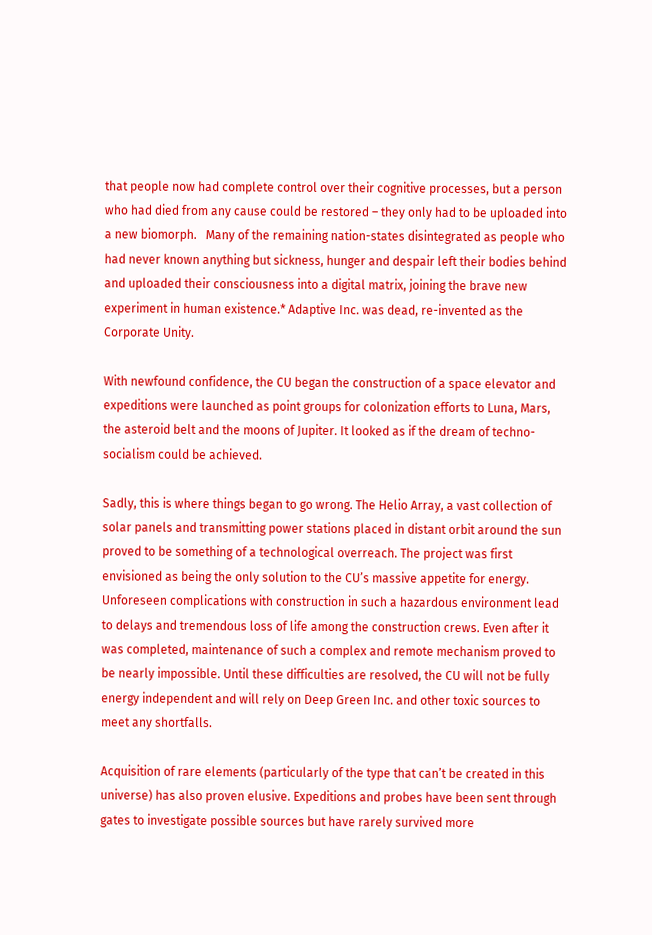that people now had complete control over their cognitive processes, but a person who had died from any cause could be restored – they only had to be uploaded into a new biomorph.   Many of the remaining nation-states disintegrated as people who had never known anything but sickness, hunger and despair left their bodies behind and uploaded their consciousness into a digital matrix, joining the brave new experiment in human existence.* Adaptive Inc. was dead, re-invented as the Corporate Unity.

With newfound confidence, the CU began the construction of a space elevator and expeditions were launched as point groups for colonization efforts to Luna, Mars, the asteroid belt and the moons of Jupiter. It looked as if the dream of techno-socialism could be achieved.

Sadly, this is where things began to go wrong. The Helio Array, a vast collection of solar panels and transmitting power stations placed in distant orbit around the sun proved to be something of a technological overreach. The project was first envisioned as being the only solution to the CU’s massive appetite for energy. Unforeseen complications with construction in such a hazardous environment lead to delays and tremendous loss of life among the construction crews. Even after it was completed, maintenance of such a complex and remote mechanism proved to be nearly impossible. Until these difficulties are resolved, the CU will not be fully energy independent and will rely on Deep Green Inc. and other toxic sources to meet any shortfalls.

Acquisition of rare elements (particularly of the type that can’t be created in this universe) has also proven elusive. Expeditions and probes have been sent through gates to investigate possible sources but have rarely survived more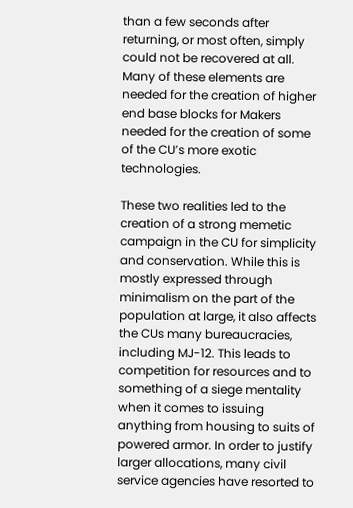than a few seconds after returning, or most often, simply could not be recovered at all. Many of these elements are needed for the creation of higher end base blocks for Makers needed for the creation of some of the CU’s more exotic technologies.

These two realities led to the creation of a strong memetic campaign in the CU for simplicity and conservation. While this is mostly expressed through minimalism on the part of the population at large, it also affects the CUs many bureaucracies, including MJ-12. This leads to competition for resources and to something of a siege mentality when it comes to issuing anything from housing to suits of powered armor. In order to justify larger allocations, many civil service agencies have resorted to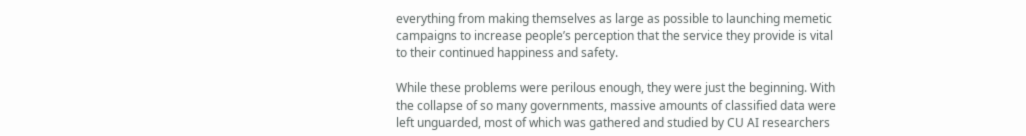everything from making themselves as large as possible to launching memetic campaigns to increase people’s perception that the service they provide is vital to their continued happiness and safety.

While these problems were perilous enough, they were just the beginning. With the collapse of so many governments, massive amounts of classified data were left unguarded, most of which was gathered and studied by CU AI researchers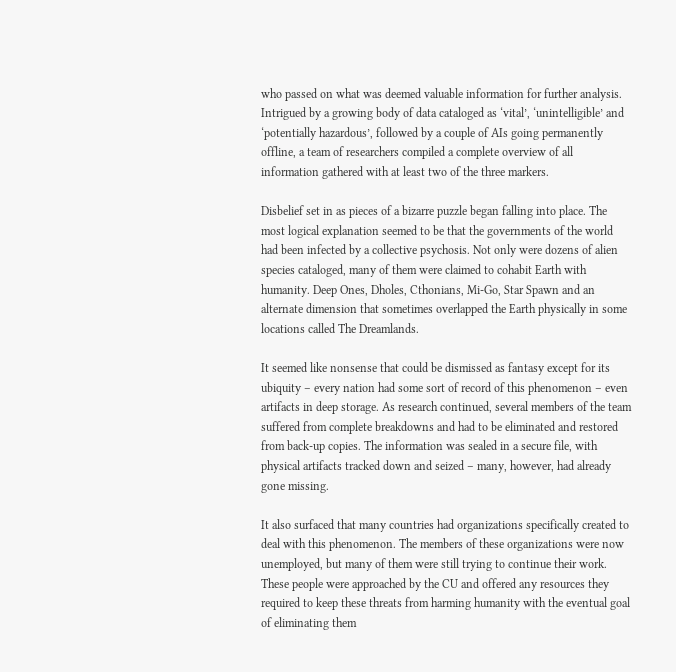who passed on what was deemed valuable information for further analysis.  Intrigued by a growing body of data cataloged as ‘vital’, ‘unintelligible’ and ‘potentially hazardous’, followed by a couple of AIs going permanently offline, a team of researchers compiled a complete overview of all information gathered with at least two of the three markers.

Disbelief set in as pieces of a bizarre puzzle began falling into place. The most logical explanation seemed to be that the governments of the world had been infected by a collective psychosis. Not only were dozens of alien species cataloged, many of them were claimed to cohabit Earth with humanity. Deep Ones, Dholes, Cthonians, Mi-Go, Star Spawn and an alternate dimension that sometimes overlapped the Earth physically in some locations called The Dreamlands.

It seemed like nonsense that could be dismissed as fantasy except for its ubiquity – every nation had some sort of record of this phenomenon – even artifacts in deep storage. As research continued, several members of the team suffered from complete breakdowns and had to be eliminated and restored from back-up copies. The information was sealed in a secure file, with physical artifacts tracked down and seized – many, however, had already gone missing.

It also surfaced that many countries had organizations specifically created to deal with this phenomenon. The members of these organizations were now unemployed, but many of them were still trying to continue their work. These people were approached by the CU and offered any resources they required to keep these threats from harming humanity with the eventual goal of eliminating them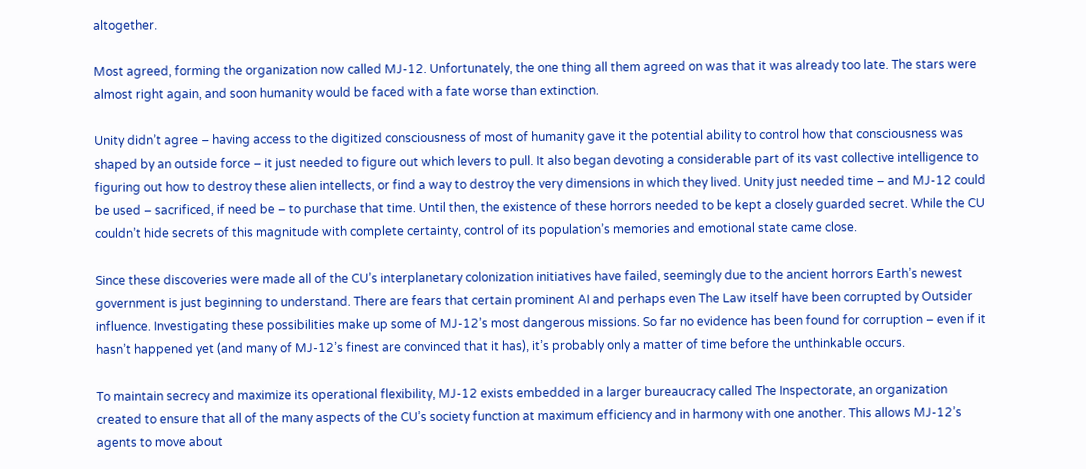altogether.

Most agreed, forming the organization now called MJ-12. Unfortunately, the one thing all them agreed on was that it was already too late. The stars were almost right again, and soon humanity would be faced with a fate worse than extinction.

Unity didn’t agree – having access to the digitized consciousness of most of humanity gave it the potential ability to control how that consciousness was shaped by an outside force – it just needed to figure out which levers to pull. It also began devoting a considerable part of its vast collective intelligence to figuring out how to destroy these alien intellects, or find a way to destroy the very dimensions in which they lived. Unity just needed time – and MJ-12 could be used – sacrificed, if need be – to purchase that time. Until then, the existence of these horrors needed to be kept a closely guarded secret. While the CU couldn’t hide secrets of this magnitude with complete certainty, control of its population’s memories and emotional state came close.

Since these discoveries were made all of the CU’s interplanetary colonization initiatives have failed, seemingly due to the ancient horrors Earth’s newest government is just beginning to understand. There are fears that certain prominent AI and perhaps even The Law itself have been corrupted by Outsider influence. Investigating these possibilities make up some of MJ-12’s most dangerous missions. So far no evidence has been found for corruption – even if it hasn’t happened yet (and many of MJ-12’s finest are convinced that it has), it’s probably only a matter of time before the unthinkable occurs.

To maintain secrecy and maximize its operational flexibility, MJ-12 exists embedded in a larger bureaucracy called The Inspectorate, an organization created to ensure that all of the many aspects of the CU’s society function at maximum efficiency and in harmony with one another. This allows MJ-12’s agents to move about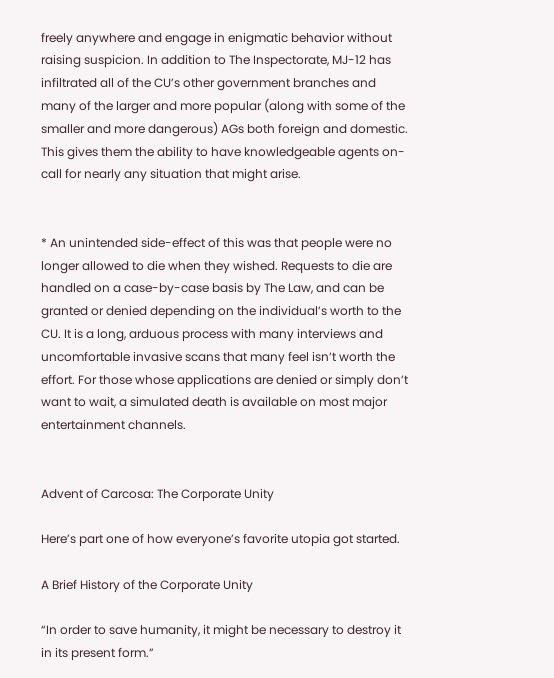freely anywhere and engage in enigmatic behavior without raising suspicion. In addition to The Inspectorate, MJ-12 has infiltrated all of the CU’s other government branches and many of the larger and more popular (along with some of the smaller and more dangerous) AGs both foreign and domestic. This gives them the ability to have knowledgeable agents on-call for nearly any situation that might arise.


* An unintended side-effect of this was that people were no longer allowed to die when they wished. Requests to die are handled on a case-by-case basis by The Law, and can be granted or denied depending on the individual’s worth to the CU. It is a long, arduous process with many interviews and uncomfortable invasive scans that many feel isn’t worth the effort. For those whose applications are denied or simply don’t want to wait, a simulated death is available on most major entertainment channels.


Advent of Carcosa: The Corporate Unity

Here’s part one of how everyone’s favorite utopia got started.

A Brief History of the Corporate Unity

“In order to save humanity, it might be necessary to destroy it in its present form.”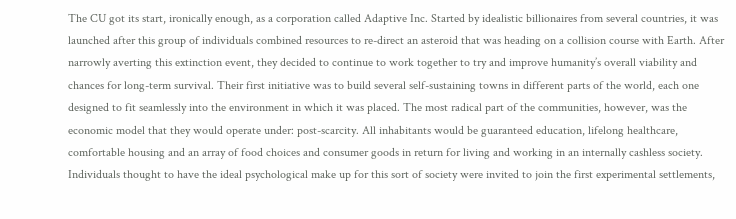The CU got its start, ironically enough, as a corporation called Adaptive Inc. Started by idealistic billionaires from several countries, it was launched after this group of individuals combined resources to re-direct an asteroid that was heading on a collision course with Earth. After narrowly averting this extinction event, they decided to continue to work together to try and improve humanity’s overall viability and chances for long-term survival. Their first initiative was to build several self-sustaining towns in different parts of the world, each one designed to fit seamlessly into the environment in which it was placed. The most radical part of the communities, however, was the economic model that they would operate under: post-scarcity. All inhabitants would be guaranteed education, lifelong healthcare, comfortable housing and an array of food choices and consumer goods in return for living and working in an internally cashless society.  Individuals thought to have the ideal psychological make up for this sort of society were invited to join the first experimental settlements,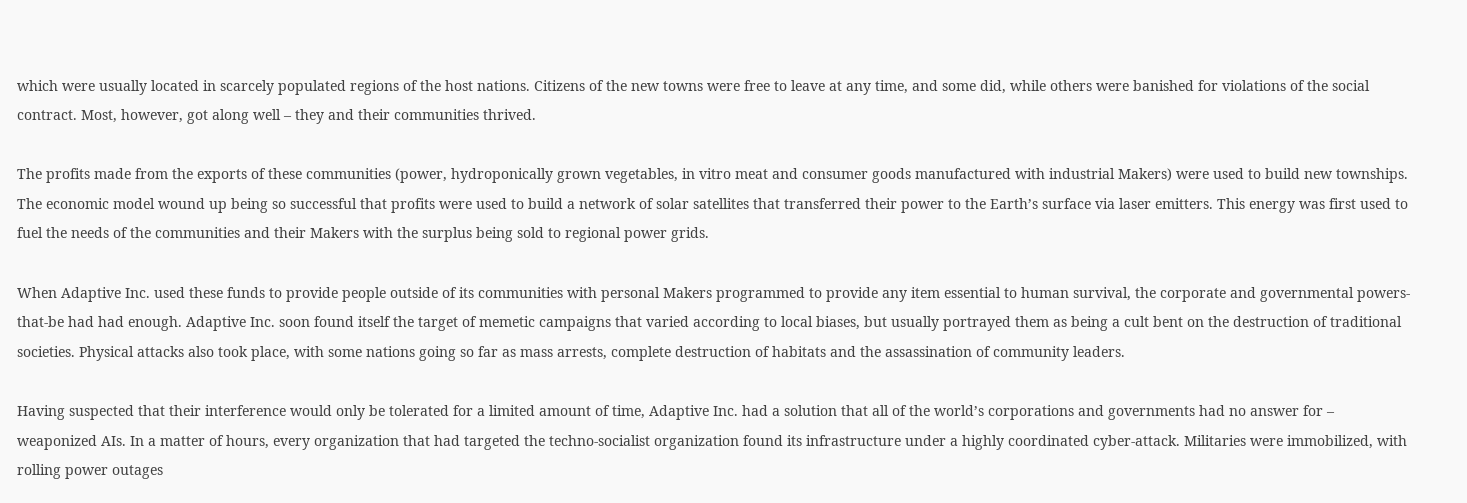which were usually located in scarcely populated regions of the host nations. Citizens of the new towns were free to leave at any time, and some did, while others were banished for violations of the social contract. Most, however, got along well – they and their communities thrived.

The profits made from the exports of these communities (power, hydroponically grown vegetables, in vitro meat and consumer goods manufactured with industrial Makers) were used to build new townships. The economic model wound up being so successful that profits were used to build a network of solar satellites that transferred their power to the Earth’s surface via laser emitters. This energy was first used to fuel the needs of the communities and their Makers with the surplus being sold to regional power grids.

When Adaptive Inc. used these funds to provide people outside of its communities with personal Makers programmed to provide any item essential to human survival, the corporate and governmental powers-that-be had had enough. Adaptive Inc. soon found itself the target of memetic campaigns that varied according to local biases, but usually portrayed them as being a cult bent on the destruction of traditional societies. Physical attacks also took place, with some nations going so far as mass arrests, complete destruction of habitats and the assassination of community leaders.

Having suspected that their interference would only be tolerated for a limited amount of time, Adaptive Inc. had a solution that all of the world’s corporations and governments had no answer for – weaponized AIs. In a matter of hours, every organization that had targeted the techno-socialist organization found its infrastructure under a highly coordinated cyber-attack. Militaries were immobilized, with rolling power outages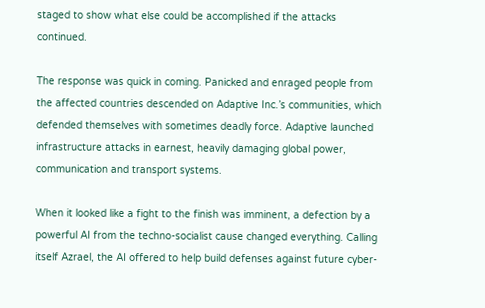staged to show what else could be accomplished if the attacks continued.

The response was quick in coming. Panicked and enraged people from the affected countries descended on Adaptive Inc.’s communities, which defended themselves with sometimes deadly force. Adaptive launched infrastructure attacks in earnest, heavily damaging global power, communication and transport systems.

When it looked like a fight to the finish was imminent, a defection by a powerful AI from the techno-socialist cause changed everything. Calling itself Azrael, the AI offered to help build defenses against future cyber-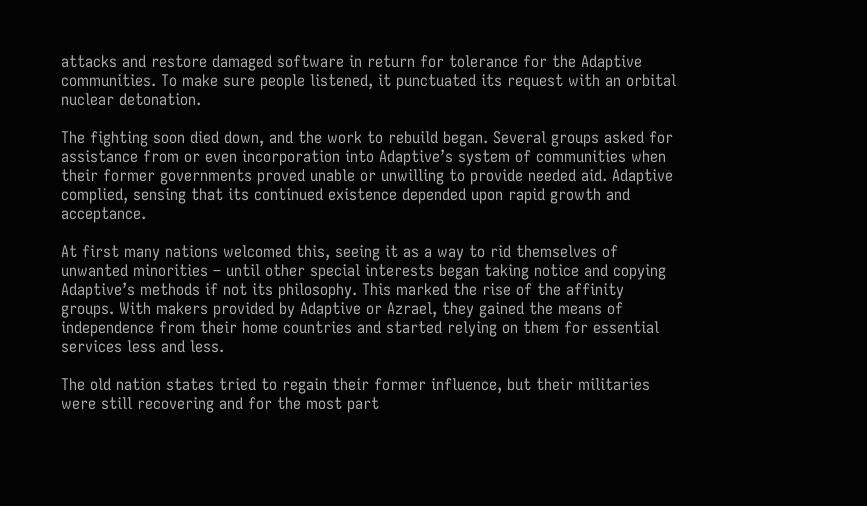attacks and restore damaged software in return for tolerance for the Adaptive communities. To make sure people listened, it punctuated its request with an orbital nuclear detonation.

The fighting soon died down, and the work to rebuild began. Several groups asked for assistance from or even incorporation into Adaptive’s system of communities when their former governments proved unable or unwilling to provide needed aid. Adaptive complied, sensing that its continued existence depended upon rapid growth and acceptance.

At first many nations welcomed this, seeing it as a way to rid themselves of unwanted minorities – until other special interests began taking notice and copying Adaptive’s methods if not its philosophy. This marked the rise of the affinity groups. With makers provided by Adaptive or Azrael, they gained the means of independence from their home countries and started relying on them for essential services less and less.

The old nation states tried to regain their former influence, but their militaries were still recovering and for the most part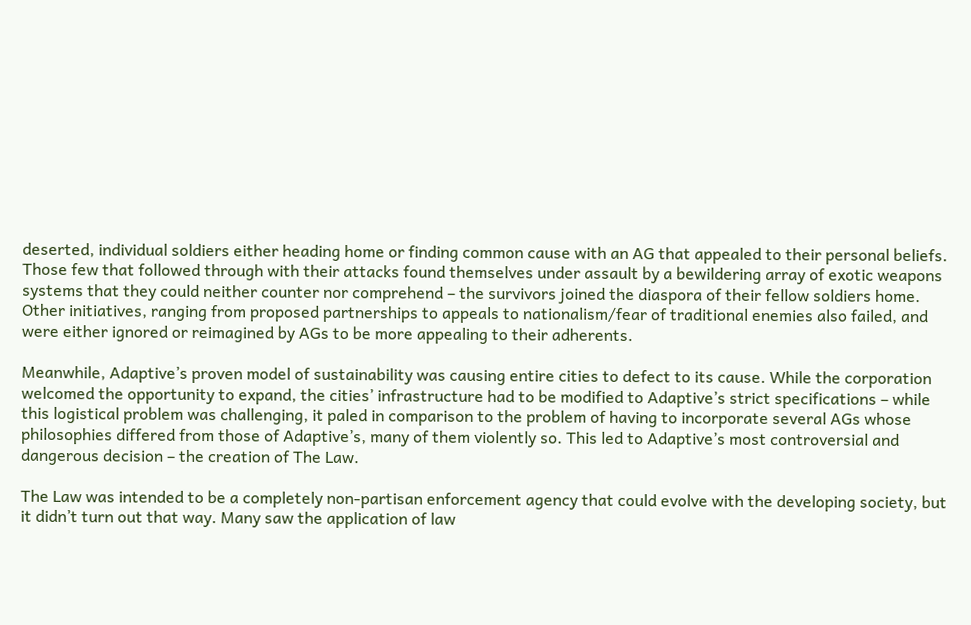deserted, individual soldiers either heading home or finding common cause with an AG that appealed to their personal beliefs. Those few that followed through with their attacks found themselves under assault by a bewildering array of exotic weapons systems that they could neither counter nor comprehend – the survivors joined the diaspora of their fellow soldiers home. Other initiatives, ranging from proposed partnerships to appeals to nationalism/fear of traditional enemies also failed, and were either ignored or reimagined by AGs to be more appealing to their adherents.

Meanwhile, Adaptive’s proven model of sustainability was causing entire cities to defect to its cause. While the corporation welcomed the opportunity to expand, the cities’ infrastructure had to be modified to Adaptive’s strict specifications – while this logistical problem was challenging, it paled in comparison to the problem of having to incorporate several AGs whose philosophies differed from those of Adaptive’s, many of them violently so. This led to Adaptive’s most controversial and dangerous decision – the creation of The Law.

The Law was intended to be a completely non-partisan enforcement agency that could evolve with the developing society, but it didn’t turn out that way. Many saw the application of law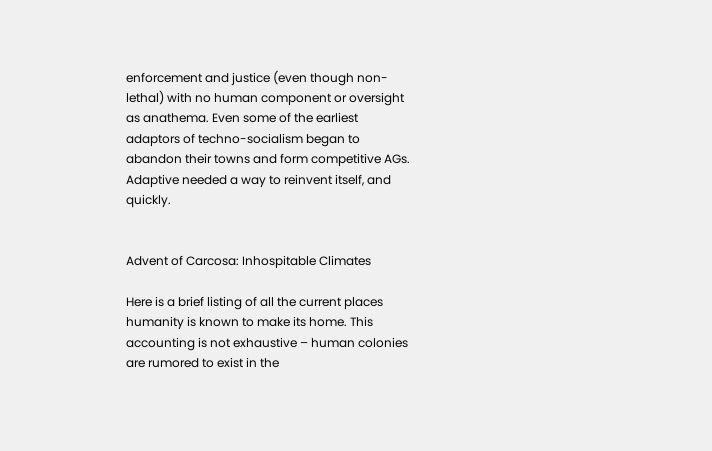enforcement and justice (even though non-lethal) with no human component or oversight as anathema. Even some of the earliest adaptors of techno-socialism began to abandon their towns and form competitive AGs. Adaptive needed a way to reinvent itself, and quickly.


Advent of Carcosa: Inhospitable Climates

Here is a brief listing of all the current places humanity is known to make its home. This accounting is not exhaustive – human colonies are rumored to exist in the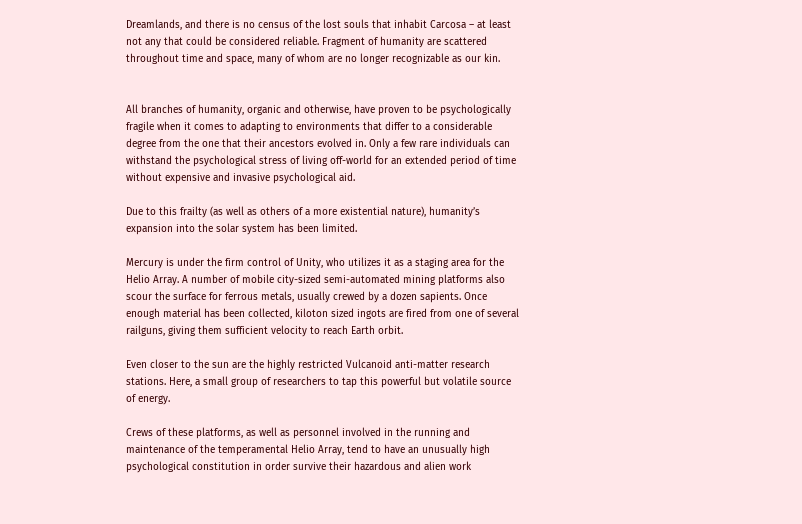Dreamlands, and there is no census of the lost souls that inhabit Carcosa – at least not any that could be considered reliable. Fragment of humanity are scattered throughout time and space, many of whom are no longer recognizable as our kin.


All branches of humanity, organic and otherwise, have proven to be psychologically fragile when it comes to adapting to environments that differ to a considerable degree from the one that their ancestors evolved in. Only a few rare individuals can withstand the psychological stress of living off-world for an extended period of time without expensive and invasive psychological aid.

Due to this frailty (as well as others of a more existential nature), humanity’s expansion into the solar system has been limited.

Mercury is under the firm control of Unity, who utilizes it as a staging area for the Helio Array. A number of mobile city-sized semi-automated mining platforms also scour the surface for ferrous metals, usually crewed by a dozen sapients. Once enough material has been collected, kiloton sized ingots are fired from one of several railguns, giving them sufficient velocity to reach Earth orbit.

Even closer to the sun are the highly restricted Vulcanoid anti-matter research stations. Here, a small group of researchers to tap this powerful but volatile source of energy.

Crews of these platforms, as well as personnel involved in the running and maintenance of the temperamental Helio Array, tend to have an unusually high psychological constitution in order survive their hazardous and alien work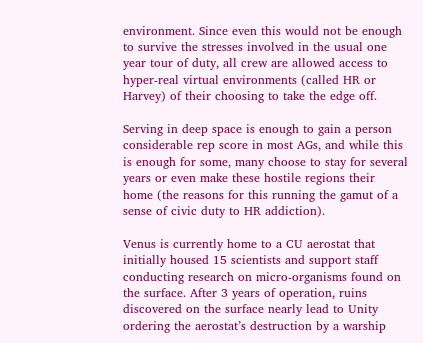environment. Since even this would not be enough to survive the stresses involved in the usual one year tour of duty, all crew are allowed access to hyper-real virtual environments (called HR or Harvey) of their choosing to take the edge off.

Serving in deep space is enough to gain a person considerable rep score in most AGs, and while this is enough for some, many choose to stay for several years or even make these hostile regions their home (the reasons for this running the gamut of a sense of civic duty to HR addiction).

Venus is currently home to a CU aerostat that initially housed 15 scientists and support staff conducting research on micro-organisms found on the surface. After 3 years of operation, ruins discovered on the surface nearly lead to Unity ordering the aerostat’s destruction by a warship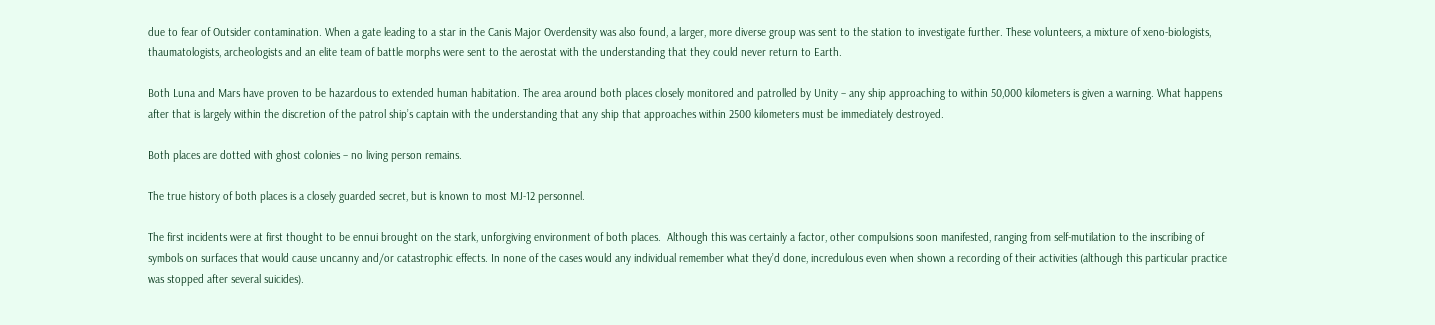due to fear of Outsider contamination. When a gate leading to a star in the Canis Major Overdensity was also found, a larger, more diverse group was sent to the station to investigate further. These volunteers, a mixture of xeno-biologists, thaumatologists, archeologists and an elite team of battle morphs were sent to the aerostat with the understanding that they could never return to Earth.

Both Luna and Mars have proven to be hazardous to extended human habitation. The area around both places closely monitored and patrolled by Unity – any ship approaching to within 50,000 kilometers is given a warning. What happens after that is largely within the discretion of the patrol ship’s captain with the understanding that any ship that approaches within 2500 kilometers must be immediately destroyed.

Both places are dotted with ghost colonies – no living person remains.

The true history of both places is a closely guarded secret, but is known to most MJ-12 personnel.

The first incidents were at first thought to be ennui brought on the stark, unforgiving environment of both places.  Although this was certainly a factor, other compulsions soon manifested, ranging from self-mutilation to the inscribing of symbols on surfaces that would cause uncanny and/or catastrophic effects. In none of the cases would any individual remember what they’d done, incredulous even when shown a recording of their activities (although this particular practice was stopped after several suicides).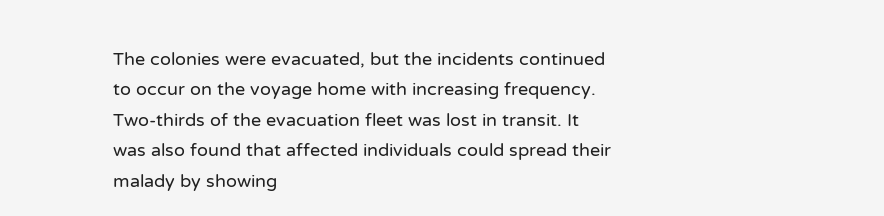The colonies were evacuated, but the incidents continued to occur on the voyage home with increasing frequency. Two-thirds of the evacuation fleet was lost in transit. It was also found that affected individuals could spread their malady by showing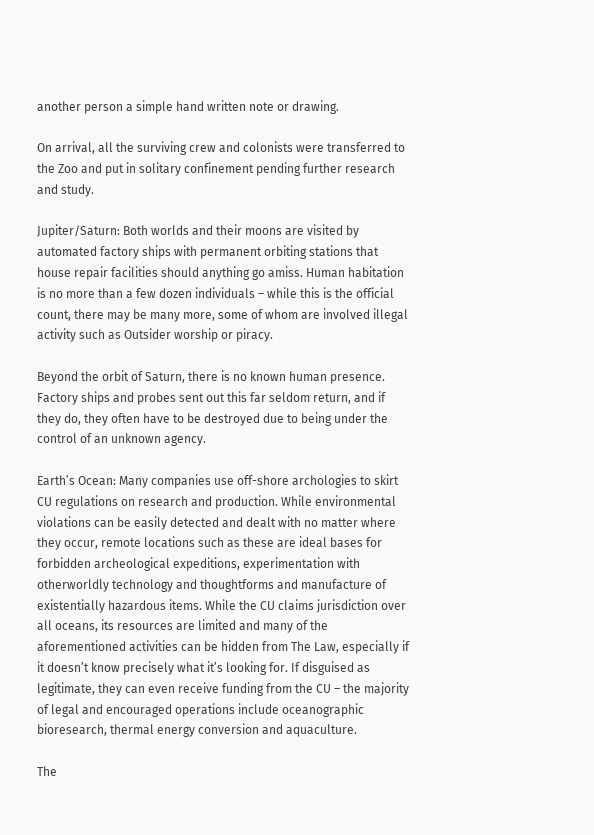another person a simple hand written note or drawing.

On arrival, all the surviving crew and colonists were transferred to the Zoo and put in solitary confinement pending further research and study.

Jupiter/Saturn: Both worlds and their moons are visited by automated factory ships with permanent orbiting stations that house repair facilities should anything go amiss. Human habitation is no more than a few dozen individuals – while this is the official count, there may be many more, some of whom are involved illegal activity such as Outsider worship or piracy.

Beyond the orbit of Saturn, there is no known human presence. Factory ships and probes sent out this far seldom return, and if they do, they often have to be destroyed due to being under the control of an unknown agency.

Earth’s Ocean: Many companies use off-shore archologies to skirt CU regulations on research and production. While environmental violations can be easily detected and dealt with no matter where they occur, remote locations such as these are ideal bases for forbidden archeological expeditions, experimentation with otherworldly technology and thoughtforms and manufacture of existentially hazardous items. While the CU claims jurisdiction over all oceans, its resources are limited and many of the aforementioned activities can be hidden from The Law, especially if it doesn’t know precisely what it’s looking for. If disguised as legitimate, they can even receive funding from the CU – the majority of legal and encouraged operations include oceanographic bioresearch, thermal energy conversion and aquaculture.

The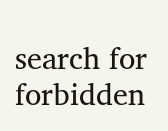search for forbidden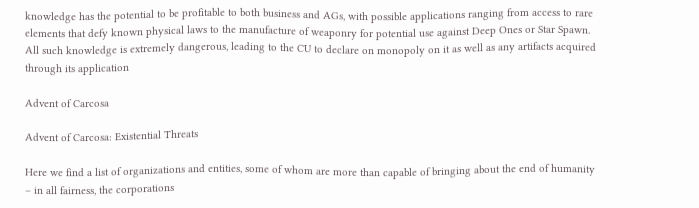knowledge has the potential to be profitable to both business and AGs, with possible applications ranging from access to rare elements that defy known physical laws to the manufacture of weaponry for potential use against Deep Ones or Star Spawn. All such knowledge is extremely dangerous, leading to the CU to declare on monopoly on it as well as any artifacts acquired through its application

Advent of Carcosa

Advent of Carcosa: Existential Threats

Here we find a list of organizations and entities, some of whom are more than capable of bringing about the end of humanity – in all fairness, the corporations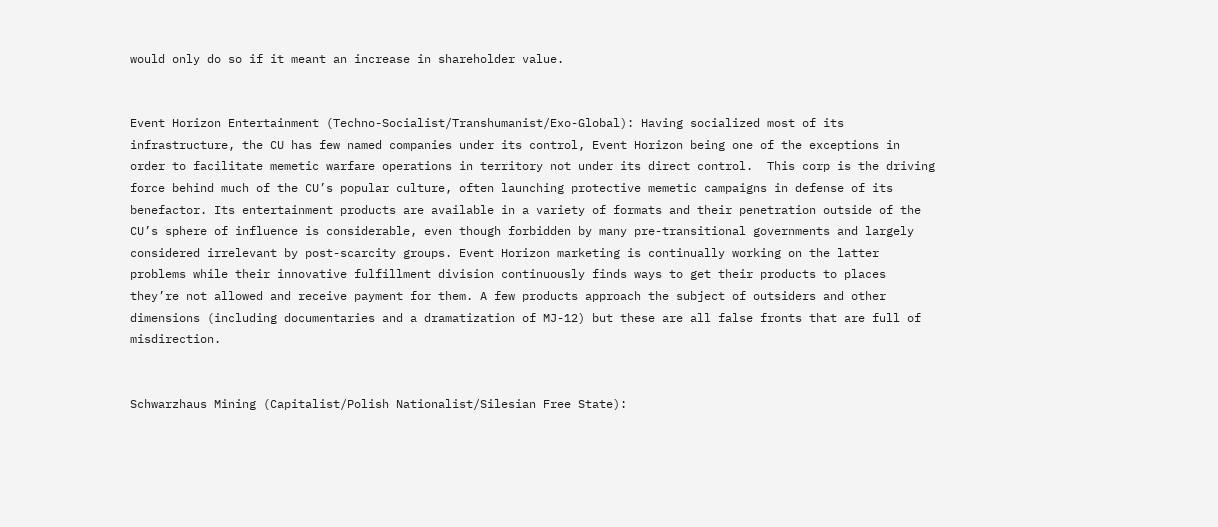would only do so if it meant an increase in shareholder value.


Event Horizon Entertainment (Techno-Socialist/Transhumanist/Exo-Global): Having socialized most of its infrastructure, the CU has few named companies under its control, Event Horizon being one of the exceptions in order to facilitate memetic warfare operations in territory not under its direct control.  This corp is the driving force behind much of the CU’s popular culture, often launching protective memetic campaigns in defense of its benefactor. Its entertainment products are available in a variety of formats and their penetration outside of the CU’s sphere of influence is considerable, even though forbidden by many pre-transitional governments and largely considered irrelevant by post-scarcity groups. Event Horizon marketing is continually working on the latter problems while their innovative fulfillment division continuously finds ways to get their products to places they’re not allowed and receive payment for them. A few products approach the subject of outsiders and other dimensions (including documentaries and a dramatization of MJ-12) but these are all false fronts that are full of misdirection.


Schwarzhaus Mining (Capitalist/Polish Nationalist/Silesian Free State):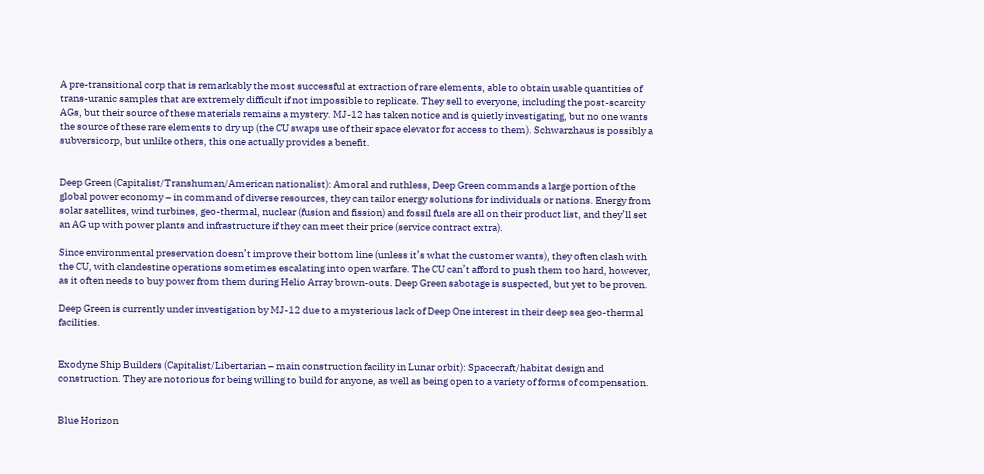A pre-transitional corp that is remarkably the most successful at extraction of rare elements, able to obtain usable quantities of trans-uranic samples that are extremely difficult if not impossible to replicate. They sell to everyone, including the post-scarcity AGs, but their source of these materials remains a mystery. MJ-12 has taken notice and is quietly investigating, but no one wants the source of these rare elements to dry up (the CU swaps use of their space elevator for access to them). Schwarzhaus is possibly a subversicorp, but unlike others, this one actually provides a benefit.


Deep Green (Capitalist/Transhuman/American nationalist): Amoral and ruthless, Deep Green commands a large portion of the global power economy – in command of diverse resources, they can tailor energy solutions for individuals or nations. Energy from solar satellites, wind turbines, geo-thermal, nuclear (fusion and fission) and fossil fuels are all on their product list, and they’ll set an AG up with power plants and infrastructure if they can meet their price (service contract extra).

Since environmental preservation doesn’t improve their bottom line (unless it’s what the customer wants), they often clash with the CU, with clandestine operations sometimes escalating into open warfare. The CU can’t afford to push them too hard, however, as it often needs to buy power from them during Helio Array brown-outs. Deep Green sabotage is suspected, but yet to be proven.

Deep Green is currently under investigation by MJ-12 due to a mysterious lack of Deep One interest in their deep sea geo-thermal facilities.


Exodyne Ship Builders (Capitalist/Libertarian – main construction facility in Lunar orbit): Spacecraft/habitat design and construction. They are notorious for being willing to build for anyone, as well as being open to a variety of forms of compensation.


Blue Horizon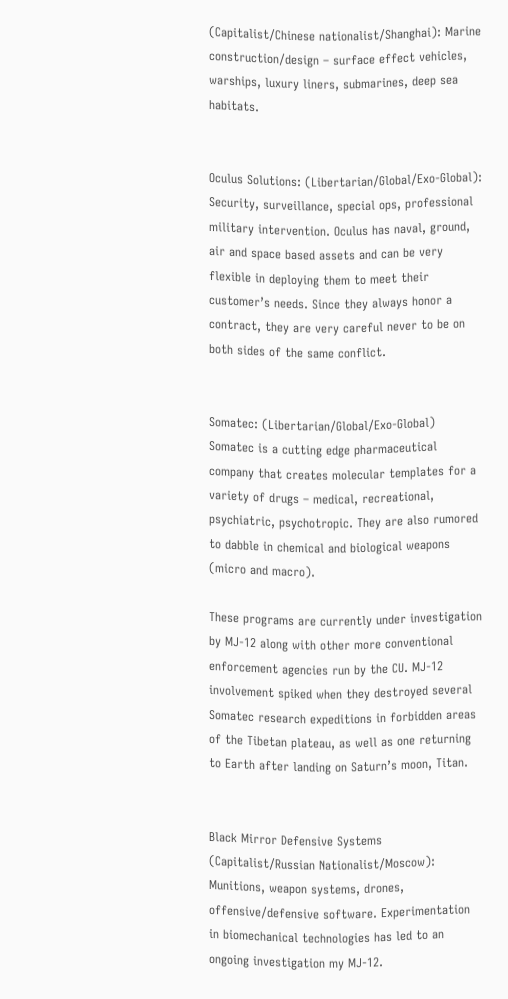(Capitalist/Chinese nationalist/Shanghai): Marine construction/design – surface effect vehicles, warships, luxury liners, submarines, deep sea habitats.


Oculus Solutions: (Libertarian/Global/Exo-Global): Security, surveillance, special ops, professional military intervention. Oculus has naval, ground, air and space based assets and can be very flexible in deploying them to meet their customer’s needs. Since they always honor a contract, they are very careful never to be on both sides of the same conflict.


Somatec: (Libertarian/Global/Exo-Global) Somatec is a cutting edge pharmaceutical company that creates molecular templates for a variety of drugs – medical, recreational, psychiatric, psychotropic. They are also rumored to dabble in chemical and biological weapons (micro and macro).

These programs are currently under investigation by MJ-12 along with other more conventional enforcement agencies run by the CU. MJ-12 involvement spiked when they destroyed several Somatec research expeditions in forbidden areas of the Tibetan plateau, as well as one returning to Earth after landing on Saturn’s moon, Titan.


Black Mirror Defensive Systems (Capitalist/Russian Nationalist/Moscow): Munitions, weapon systems, drones, offensive/defensive software. Experimentation in biomechanical technologies has led to an ongoing investigation my MJ-12.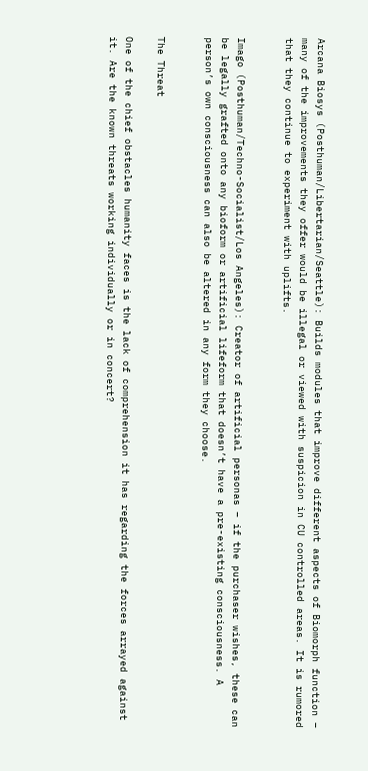Arcana Biosys (Posthuman/Libertarian/Seattle): Builds modules that improve different aspects of Biomorph function – many of the improvements they offer would be illegal or viewed with suspicion in CU controlled areas. It is rumored that they continue to experiment with uplifts.


Imago (Posthuman/Techno-Socialist/Los Angeles): Creator of artificial personas – if the purchaser wishes, these can be legally grafted onto any bioform or artificial lifeform that doesn’t have a pre-existing consciousness. A person’s own consciousness can also be altered in any form they choose.


The Threat

One of the chief obstacles humanity faces is the lack of comprehension it has regarding the forces arrayed against it. Are the known threats working individually or in concert?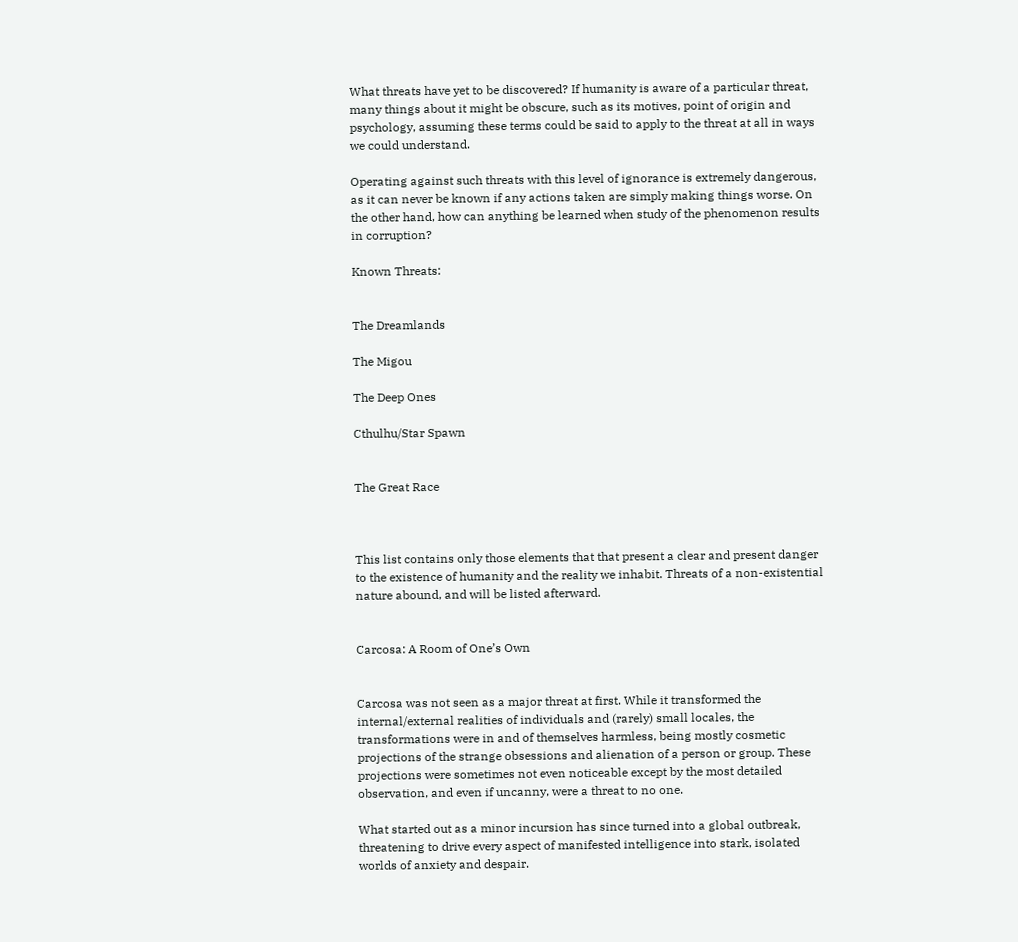What threats have yet to be discovered? If humanity is aware of a particular threat, many things about it might be obscure, such as its motives, point of origin and psychology, assuming these terms could be said to apply to the threat at all in ways we could understand.

Operating against such threats with this level of ignorance is extremely dangerous, as it can never be known if any actions taken are simply making things worse. On the other hand, how can anything be learned when study of the phenomenon results in corruption?

Known Threats:


The Dreamlands

The Migou

The Deep Ones

Cthulhu/Star Spawn


The Great Race



This list contains only those elements that that present a clear and present danger to the existence of humanity and the reality we inhabit. Threats of a non-existential nature abound, and will be listed afterward.


Carcosa: A Room of One’s Own


Carcosa was not seen as a major threat at first. While it transformed the internal/external realities of individuals and (rarely) small locales, the transformations were in and of themselves harmless, being mostly cosmetic projections of the strange obsessions and alienation of a person or group. These projections were sometimes not even noticeable except by the most detailed observation, and even if uncanny, were a threat to no one.

What started out as a minor incursion has since turned into a global outbreak, threatening to drive every aspect of manifested intelligence into stark, isolated worlds of anxiety and despair.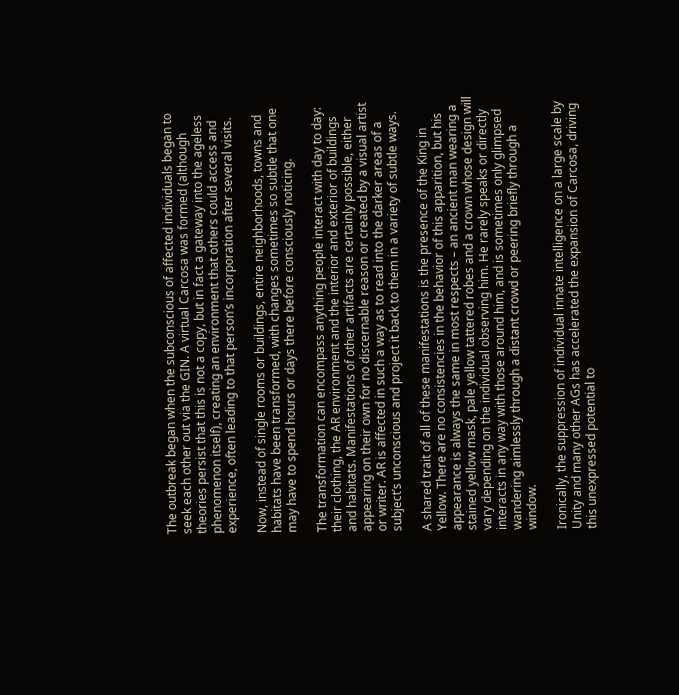The outbreak began when the subconscious of affected individuals began to seek each other out via the GIN. A virtual Carcosa was formed (although theories persist that this is not a copy, but in fact a gateway into the ageless phenomenon itself), creating an environment that others could access and experience, often leading to that person’s incorporation after several visits.

Now, instead of single rooms or buildings, entire neighborhoods, towns and habitats have been transformed, with changes sometimes so subtle that one may have to spend hours or days there before consciously noticing.

The transformation can encompass anything people interact with day to day: their clothing, the AR environment and the interior and exterior of buildings and habitats. Manifestations of other artifacts are certainly possible, either appearing on their own for no discernable reason or created by a visual artist or writer. AR is affected in such a way as to read into the darker areas of a subject’s unconscious and project it back to them in a variety of subtle ways.

A shared trait of all of these manifestations is the presence of the King in Yellow. There are no consistencies in the behavior of this apparition, but his appearance is always the same in most respects – an ancient man wearing a stained yellow mask, pale yellow tattered robes and a crown whose design will vary depending on the individual observing him. He rarely speaks or directly interacts in any way with those around him, and is sometimes only glimpsed wandering aimlessly through a distant crowd or peering briefly through a window.

Ironically, the suppression of individual innate intelligence on a large scale by Unity and many other AGs has accelerated the expansion of Carcosa, driving this unexpressed potential to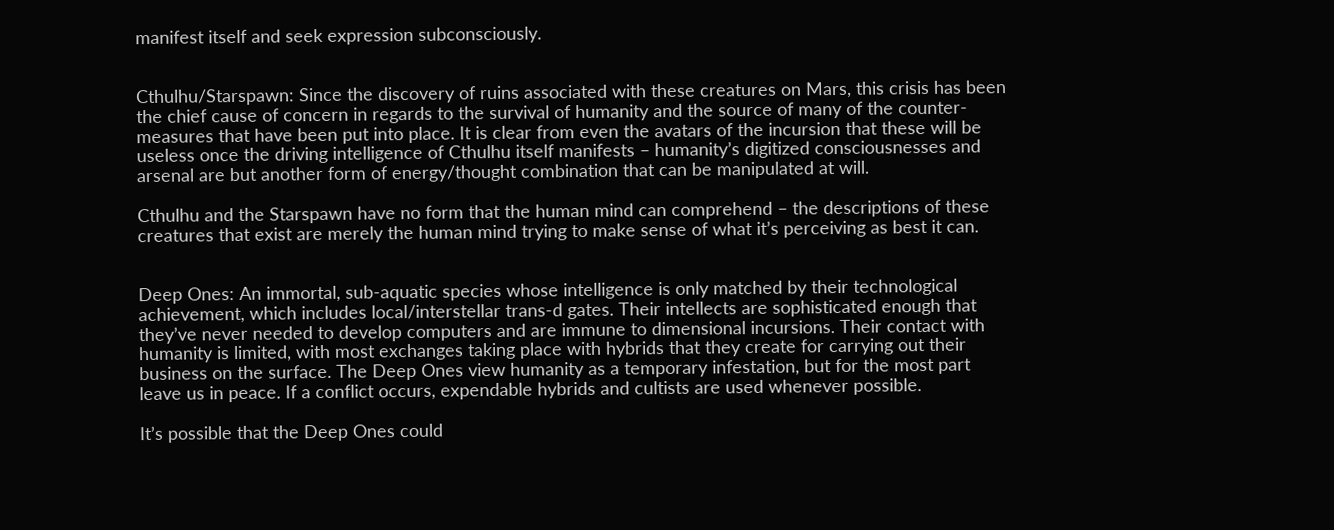manifest itself and seek expression subconsciously.


Cthulhu/Starspawn: Since the discovery of ruins associated with these creatures on Mars, this crisis has been the chief cause of concern in regards to the survival of humanity and the source of many of the counter-measures that have been put into place. It is clear from even the avatars of the incursion that these will be useless once the driving intelligence of Cthulhu itself manifests – humanity’s digitized consciousnesses and arsenal are but another form of energy/thought combination that can be manipulated at will.

Cthulhu and the Starspawn have no form that the human mind can comprehend – the descriptions of these creatures that exist are merely the human mind trying to make sense of what it’s perceiving as best it can.


Deep Ones: An immortal, sub-aquatic species whose intelligence is only matched by their technological achievement, which includes local/interstellar trans-d gates. Their intellects are sophisticated enough that they’ve never needed to develop computers and are immune to dimensional incursions. Their contact with humanity is limited, with most exchanges taking place with hybrids that they create for carrying out their business on the surface. The Deep Ones view humanity as a temporary infestation, but for the most part leave us in peace. If a conflict occurs, expendable hybrids and cultists are used whenever possible.

It’s possible that the Deep Ones could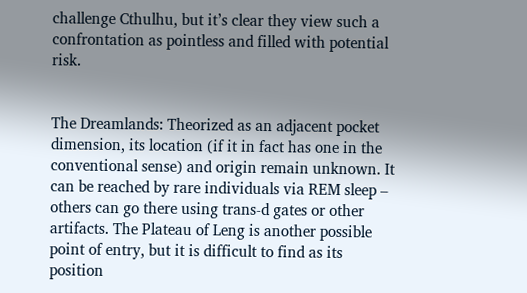challenge Cthulhu, but it’s clear they view such a confrontation as pointless and filled with potential risk.


The Dreamlands: Theorized as an adjacent pocket dimension, its location (if it in fact has one in the conventional sense) and origin remain unknown. It can be reached by rare individuals via REM sleep – others can go there using trans-d gates or other artifacts. The Plateau of Leng is another possible point of entry, but it is difficult to find as its position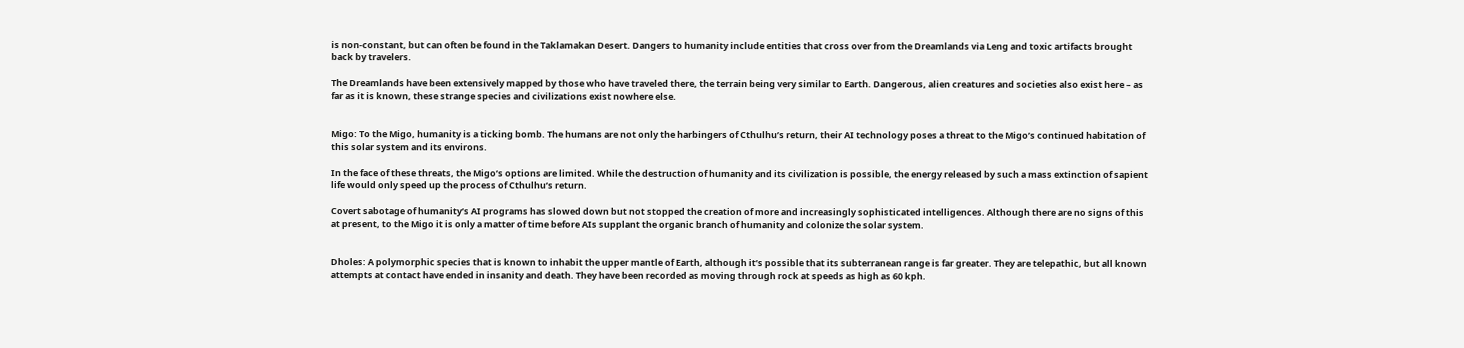is non-constant, but can often be found in the Taklamakan Desert. Dangers to humanity include entities that cross over from the Dreamlands via Leng and toxic artifacts brought back by travelers.

The Dreamlands have been extensively mapped by those who have traveled there, the terrain being very similar to Earth. Dangerous, alien creatures and societies also exist here – as far as it is known, these strange species and civilizations exist nowhere else.


Migo: To the Migo, humanity is a ticking bomb. The humans are not only the harbingers of Cthulhu’s return, their AI technology poses a threat to the Migo’s continued habitation of this solar system and its environs.

In the face of these threats, the Migo’s options are limited. While the destruction of humanity and its civilization is possible, the energy released by such a mass extinction of sapient life would only speed up the process of Cthulhu’s return.

Covert sabotage of humanity’s AI programs has slowed down but not stopped the creation of more and increasingly sophisticated intelligences. Although there are no signs of this at present, to the Migo it is only a matter of time before AIs supplant the organic branch of humanity and colonize the solar system.


Dholes: A polymorphic species that is known to inhabit the upper mantle of Earth, although it’s possible that its subterranean range is far greater. They are telepathic, but all known attempts at contact have ended in insanity and death. They have been recorded as moving through rock at speeds as high as 60 kph.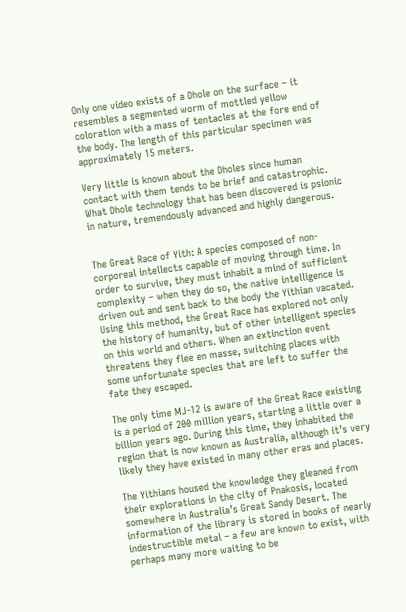Only one video exists of a Dhole on the surface – it resembles a segmented worm of mottled yellow coloration with a mass of tentacles at the fore end of the body. The length of this particular specimen was approximately 15 meters.

Very little is known about the Dholes since human contact with them tends to be brief and catastrophic. What Dhole technology that has been discovered is psionic in nature, tremendously advanced and highly dangerous.


The Great Race of Yith: A species composed of non-corporeal intellects capable of moving through time. In order to survive, they must inhabit a mind of sufficient complexity – when they do so, the native intelligence is driven out and sent back to the body the Yithian vacated. Using this method, the Great Race has explored not only the history of humanity, but of other intelligent species on this world and others. When an extinction event threatens they flee en masse, switching places with some unfortunate species that are left to suffer the fate they escaped.

The only time MJ-12 is aware of the Great Race existing is a period of 200 million years, starting a little over a billion years ago. During this time, they inhabited the region that is now known as Australia, although it’s very likely they have existed in many other eras and places.

The Yithians housed the knowledge they gleaned from their explorations in the city of Pnakosis, located somewhere in Australia’s Great Sandy Desert. The information of the library is stored in books of nearly indestructible metal – a few are known to exist, with perhaps many more waiting to be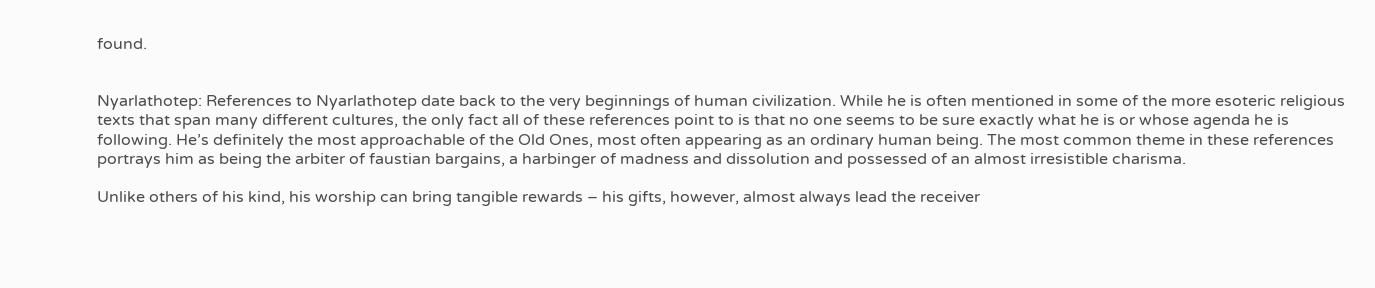found.


Nyarlathotep: References to Nyarlathotep date back to the very beginnings of human civilization. While he is often mentioned in some of the more esoteric religious texts that span many different cultures, the only fact all of these references point to is that no one seems to be sure exactly what he is or whose agenda he is following. He’s definitely the most approachable of the Old Ones, most often appearing as an ordinary human being. The most common theme in these references portrays him as being the arbiter of faustian bargains, a harbinger of madness and dissolution and possessed of an almost irresistible charisma.

Unlike others of his kind, his worship can bring tangible rewards – his gifts, however, almost always lead the receiver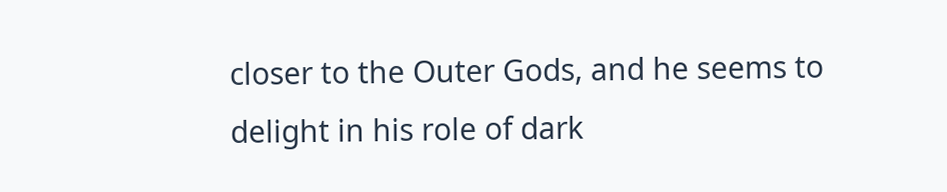closer to the Outer Gods, and he seems to delight in his role of dark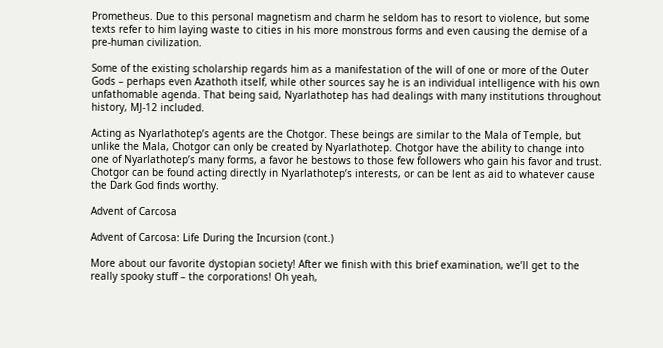Prometheus. Due to this personal magnetism and charm he seldom has to resort to violence, but some texts refer to him laying waste to cities in his more monstrous forms and even causing the demise of a pre-human civilization.

Some of the existing scholarship regards him as a manifestation of the will of one or more of the Outer Gods – perhaps even Azathoth itself, while other sources say he is an individual intelligence with his own unfathomable agenda. That being said, Nyarlathotep has had dealings with many institutions throughout history, MJ-12 included.

Acting as Nyarlathotep’s agents are the Chotgor. These beings are similar to the Mala of Temple, but unlike the Mala, Chotgor can only be created by Nyarlathotep. Chotgor have the ability to change into one of Nyarlathotep’s many forms, a favor he bestows to those few followers who gain his favor and trust. Chotgor can be found acting directly in Nyarlathotep’s interests, or can be lent as aid to whatever cause the Dark God finds worthy.

Advent of Carcosa

Advent of Carcosa: Life During the Incursion (cont.)

More about our favorite dystopian society! After we finish with this brief examination, we’ll get to the really spooky stuff – the corporations! Oh yeah,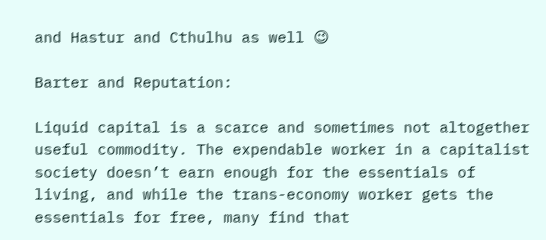and Hastur and Cthulhu as well 😉

Barter and Reputation:

Liquid capital is a scarce and sometimes not altogether useful commodity. The expendable worker in a capitalist society doesn’t earn enough for the essentials of living, and while the trans-economy worker gets the essentials for free, many find that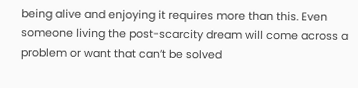being alive and enjoying it requires more than this. Even someone living the post-scarcity dream will come across a problem or want that can’t be solved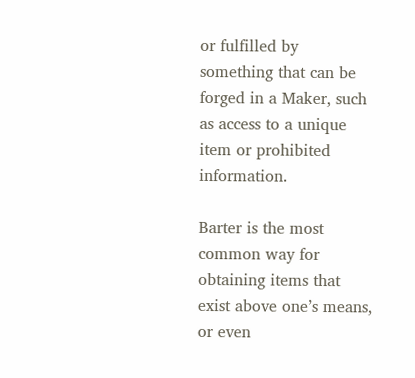or fulfilled by something that can be forged in a Maker, such as access to a unique item or prohibited information.

Barter is the most common way for obtaining items that exist above one’s means, or even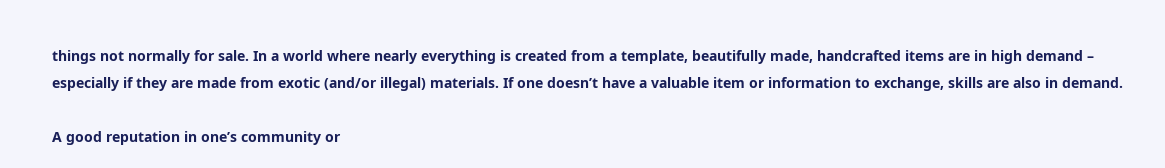things not normally for sale. In a world where nearly everything is created from a template, beautifully made, handcrafted items are in high demand – especially if they are made from exotic (and/or illegal) materials. If one doesn’t have a valuable item or information to exchange, skills are also in demand.

A good reputation in one’s community or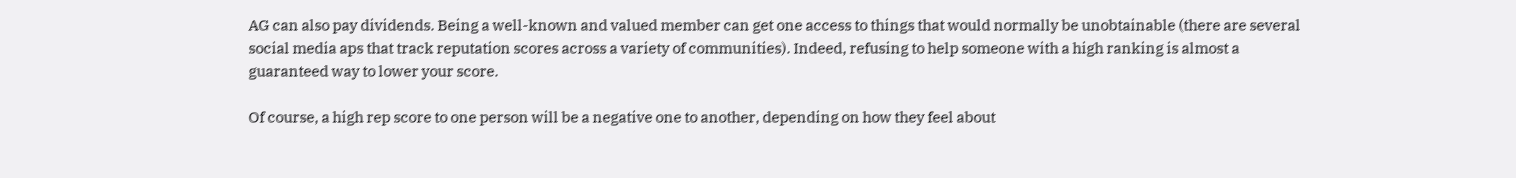AG can also pay dividends. Being a well-known and valued member can get one access to things that would normally be unobtainable (there are several social media aps that track reputation scores across a variety of communities). Indeed, refusing to help someone with a high ranking is almost a guaranteed way to lower your score.

Of course, a high rep score to one person will be a negative one to another, depending on how they feel about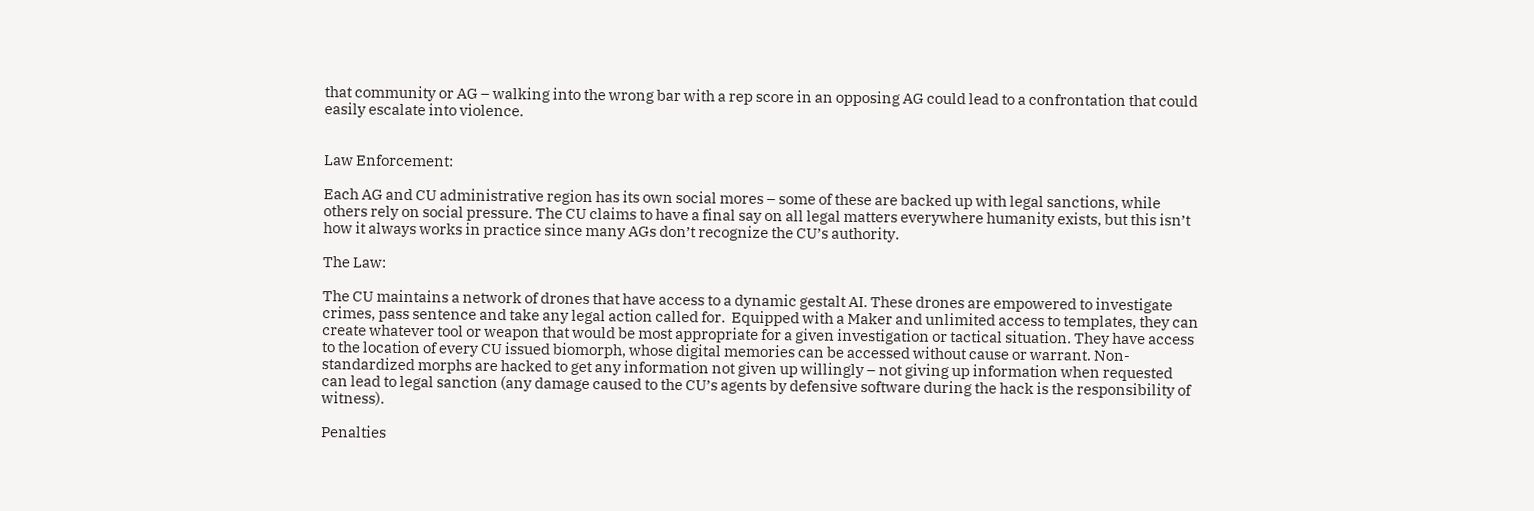that community or AG – walking into the wrong bar with a rep score in an opposing AG could lead to a confrontation that could easily escalate into violence.


Law Enforcement:

Each AG and CU administrative region has its own social mores – some of these are backed up with legal sanctions, while others rely on social pressure. The CU claims to have a final say on all legal matters everywhere humanity exists, but this isn’t how it always works in practice since many AGs don’t recognize the CU’s authority.

The Law:

The CU maintains a network of drones that have access to a dynamic gestalt AI. These drones are empowered to investigate crimes, pass sentence and take any legal action called for.  Equipped with a Maker and unlimited access to templates, they can create whatever tool or weapon that would be most appropriate for a given investigation or tactical situation. They have access to the location of every CU issued biomorph, whose digital memories can be accessed without cause or warrant. Non-standardized morphs are hacked to get any information not given up willingly – not giving up information when requested can lead to legal sanction (any damage caused to the CU’s agents by defensive software during the hack is the responsibility of witness).

Penalties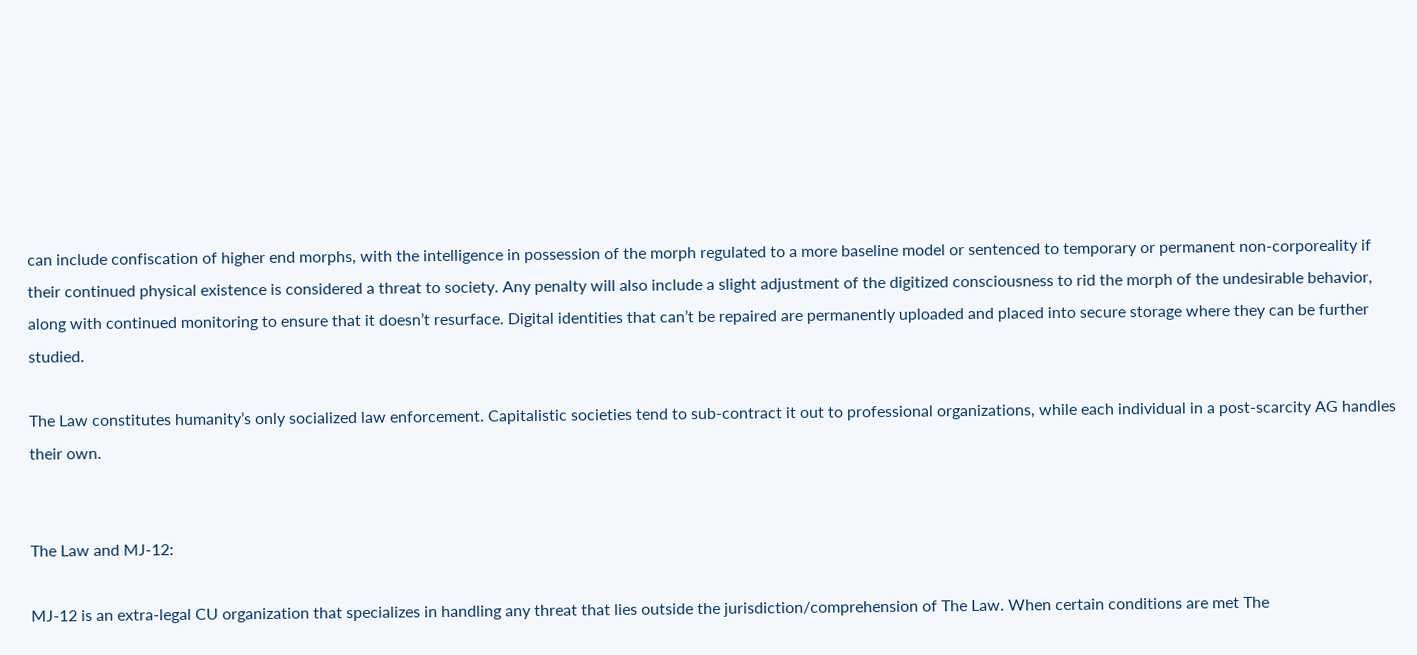can include confiscation of higher end morphs, with the intelligence in possession of the morph regulated to a more baseline model or sentenced to temporary or permanent non-corporeality if their continued physical existence is considered a threat to society. Any penalty will also include a slight adjustment of the digitized consciousness to rid the morph of the undesirable behavior, along with continued monitoring to ensure that it doesn’t resurface. Digital identities that can’t be repaired are permanently uploaded and placed into secure storage where they can be further studied.

The Law constitutes humanity’s only socialized law enforcement. Capitalistic societies tend to sub-contract it out to professional organizations, while each individual in a post-scarcity AG handles their own.


The Law and MJ-12:

MJ-12 is an extra-legal CU organization that specializes in handling any threat that lies outside the jurisdiction/comprehension of The Law. When certain conditions are met The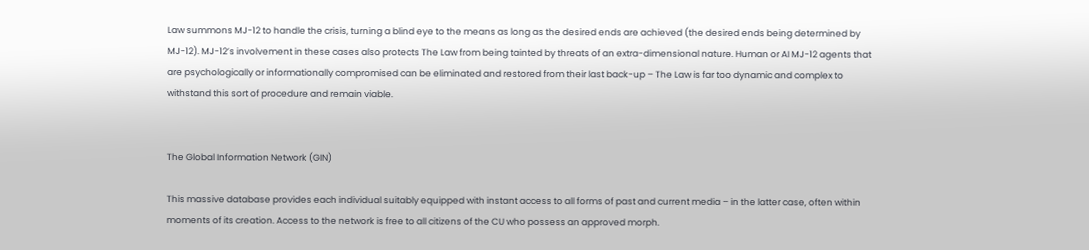Law summons MJ-12 to handle the crisis, turning a blind eye to the means as long as the desired ends are achieved (the desired ends being determined by MJ-12). MJ-12’s involvement in these cases also protects The Law from being tainted by threats of an extra-dimensional nature. Human or AI MJ-12 agents that are psychologically or informationally compromised can be eliminated and restored from their last back-up – The Law is far too dynamic and complex to withstand this sort of procedure and remain viable.


The Global Information Network (GIN)

This massive database provides each individual suitably equipped with instant access to all forms of past and current media – in the latter case, often within moments of its creation. Access to the network is free to all citizens of the CU who possess an approved morph.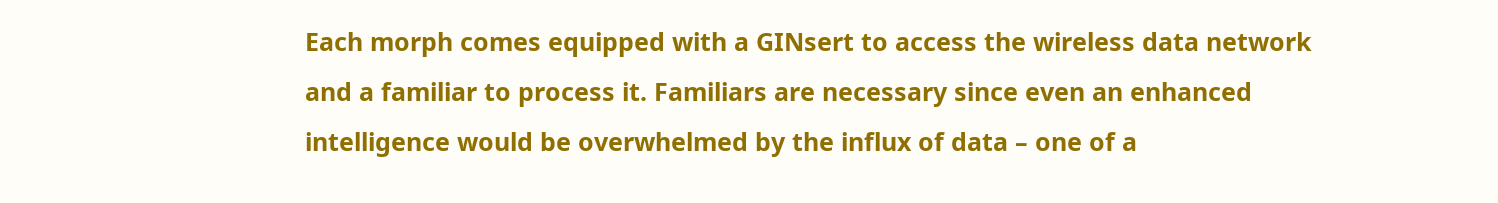Each morph comes equipped with a GINsert to access the wireless data network and a familiar to process it. Familiars are necessary since even an enhanced intelligence would be overwhelmed by the influx of data – one of a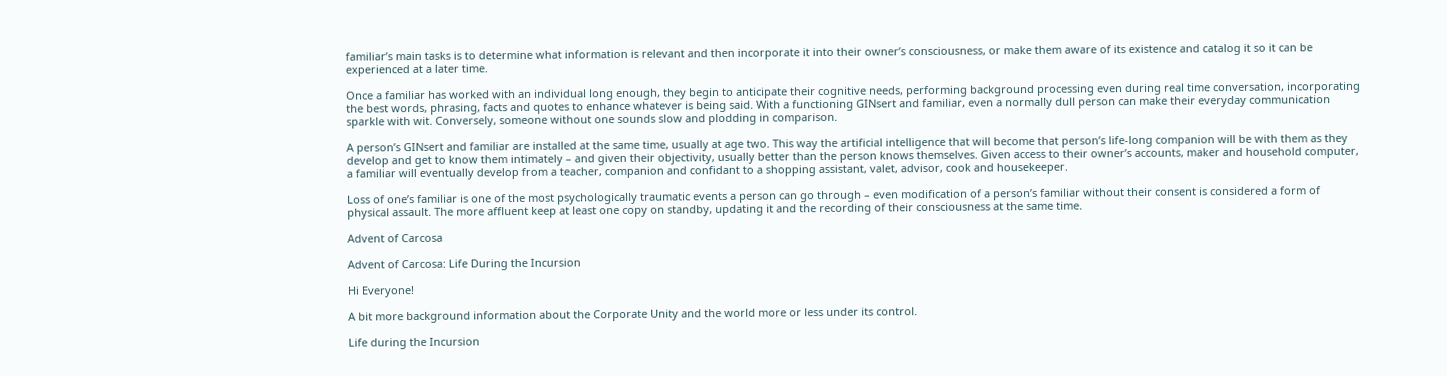familiar’s main tasks is to determine what information is relevant and then incorporate it into their owner’s consciousness, or make them aware of its existence and catalog it so it can be experienced at a later time.

Once a familiar has worked with an individual long enough, they begin to anticipate their cognitive needs, performing background processing even during real time conversation, incorporating the best words, phrasing, facts and quotes to enhance whatever is being said. With a functioning GINsert and familiar, even a normally dull person can make their everyday communication sparkle with wit. Conversely, someone without one sounds slow and plodding in comparison.

A person’s GINsert and familiar are installed at the same time, usually at age two. This way the artificial intelligence that will become that person’s life-long companion will be with them as they develop and get to know them intimately – and given their objectivity, usually better than the person knows themselves. Given access to their owner’s accounts, maker and household computer, a familiar will eventually develop from a teacher, companion and confidant to a shopping assistant, valet, advisor, cook and housekeeper.

Loss of one’s familiar is one of the most psychologically traumatic events a person can go through – even modification of a person’s familiar without their consent is considered a form of physical assault. The more affluent keep at least one copy on standby, updating it and the recording of their consciousness at the same time.

Advent of Carcosa

Advent of Carcosa: Life During the Incursion

Hi Everyone!

A bit more background information about the Corporate Unity and the world more or less under its control.

Life during the Incursion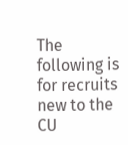The following is for recruits new to the CU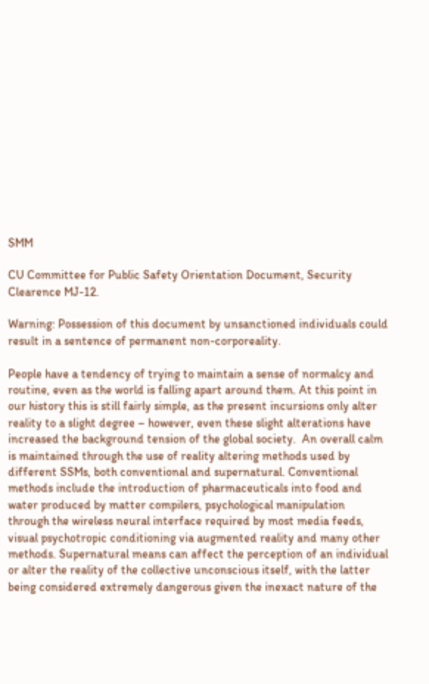SMM

CU Committee for Public Safety Orientation Document, Security Clearence MJ-12.

Warning: Possession of this document by unsanctioned individuals could result in a sentence of permanent non-corporeality.

People have a tendency of trying to maintain a sense of normalcy and routine, even as the world is falling apart around them. At this point in our history this is still fairly simple, as the present incursions only alter reality to a slight degree – however, even these slight alterations have increased the background tension of the global society.  An overall calm is maintained through the use of reality altering methods used by different SSMs, both conventional and supernatural. Conventional methods include the introduction of pharmaceuticals into food and water produced by matter compilers, psychological manipulation through the wireless neural interface required by most media feeds, visual psychotropic conditioning via augmented reality and many other methods. Supernatural means can affect the perception of an individual or alter the reality of the collective unconscious itself, with the latter being considered extremely dangerous given the inexact nature of the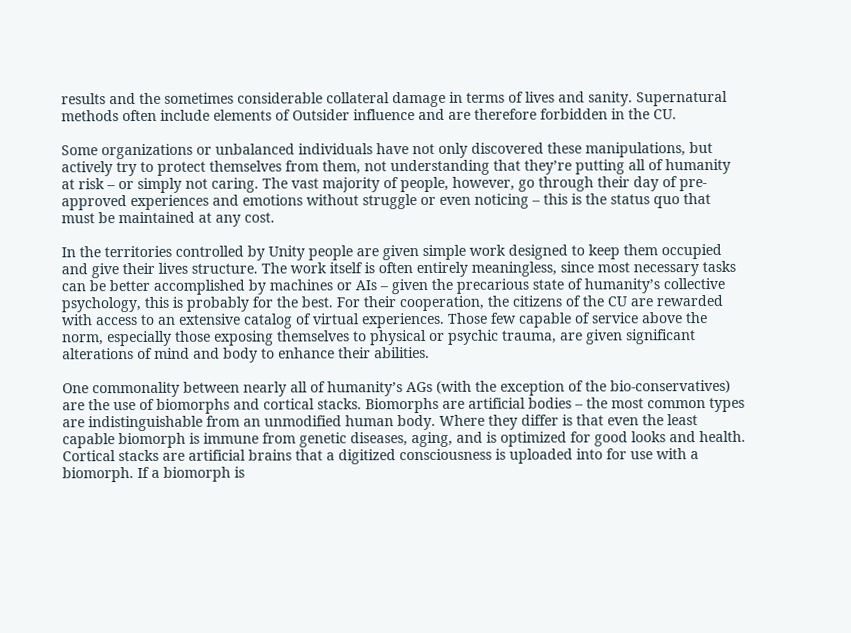results and the sometimes considerable collateral damage in terms of lives and sanity. Supernatural methods often include elements of Outsider influence and are therefore forbidden in the CU.

Some organizations or unbalanced individuals have not only discovered these manipulations, but actively try to protect themselves from them, not understanding that they’re putting all of humanity at risk – or simply not caring. The vast majority of people, however, go through their day of pre-approved experiences and emotions without struggle or even noticing – this is the status quo that must be maintained at any cost.

In the territories controlled by Unity people are given simple work designed to keep them occupied and give their lives structure. The work itself is often entirely meaningless, since most necessary tasks can be better accomplished by machines or AIs – given the precarious state of humanity’s collective psychology, this is probably for the best. For their cooperation, the citizens of the CU are rewarded with access to an extensive catalog of virtual experiences. Those few capable of service above the norm, especially those exposing themselves to physical or psychic trauma, are given significant alterations of mind and body to enhance their abilities.

One commonality between nearly all of humanity’s AGs (with the exception of the bio-conservatives) are the use of biomorphs and cortical stacks. Biomorphs are artificial bodies – the most common types are indistinguishable from an unmodified human body. Where they differ is that even the least capable biomorph is immune from genetic diseases, aging, and is optimized for good looks and health. Cortical stacks are artificial brains that a digitized consciousness is uploaded into for use with a biomorph. If a biomorph is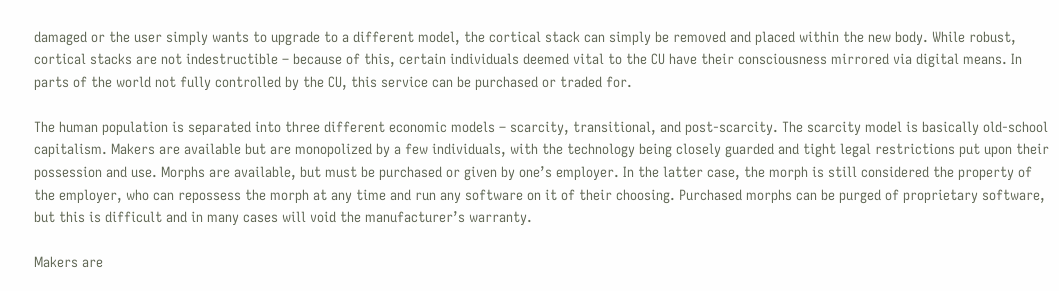damaged or the user simply wants to upgrade to a different model, the cortical stack can simply be removed and placed within the new body. While robust, cortical stacks are not indestructible – because of this, certain individuals deemed vital to the CU have their consciousness mirrored via digital means. In parts of the world not fully controlled by the CU, this service can be purchased or traded for.

The human population is separated into three different economic models – scarcity, transitional, and post-scarcity. The scarcity model is basically old-school capitalism. Makers are available but are monopolized by a few individuals, with the technology being closely guarded and tight legal restrictions put upon their possession and use. Morphs are available, but must be purchased or given by one’s employer. In the latter case, the morph is still considered the property of the employer, who can repossess the morph at any time and run any software on it of their choosing. Purchased morphs can be purged of proprietary software, but this is difficult and in many cases will void the manufacturer’s warranty.

Makers are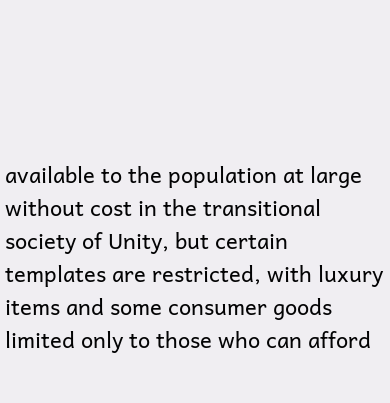available to the population at large without cost in the transitional society of Unity, but certain templates are restricted, with luxury items and some consumer goods limited only to those who can afford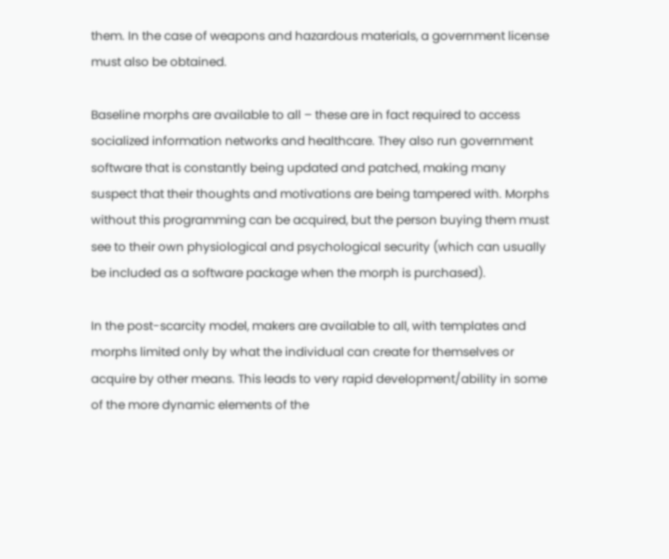them. In the case of weapons and hazardous materials, a government license must also be obtained.

Baseline morphs are available to all – these are in fact required to access socialized information networks and healthcare. They also run government software that is constantly being updated and patched, making many suspect that their thoughts and motivations are being tampered with. Morphs without this programming can be acquired, but the person buying them must see to their own physiological and psychological security (which can usually be included as a software package when the morph is purchased).

In the post-scarcity model, makers are available to all, with templates and morphs limited only by what the individual can create for themselves or acquire by other means. This leads to very rapid development/ability in some of the more dynamic elements of the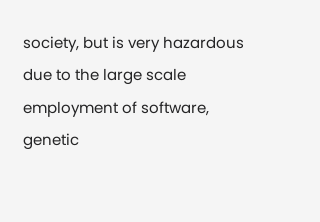society, but is very hazardous due to the large scale employment of software, genetic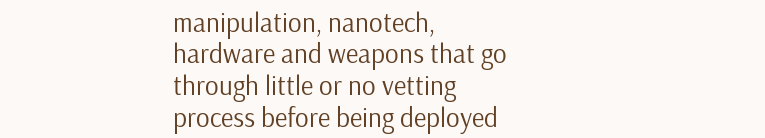manipulation, nanotech, hardware and weapons that go through little or no vetting process before being deployed